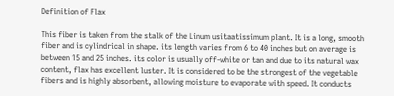Definition of Flax

This fiber is taken from the stalk of the Linum usitaatissimum plant. It is a long, smooth fiber and is cylindrical in shape. its length varies from 6 to 40 inches but on average is between 15 and 25 inches. its color is usually off-white or tan and due to its natural wax content, flax has excellent luster. It is considered to be the strongest of the vegetable fibers and is highly absorbent, allowing moisture to evaporate with speed. It conducts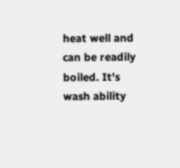heat well and can be readily boiled. It's wash ability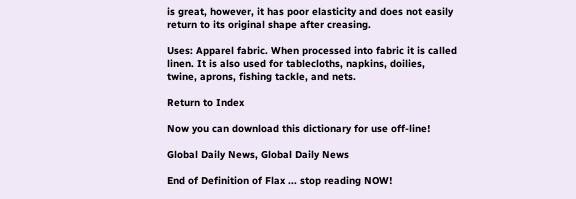is great, however, it has poor elasticity and does not easily return to its original shape after creasing.

Uses: Apparel fabric. When processed into fabric it is called linen. It is also used for tablecloths, napkins, doilies, twine, aprons, fishing tackle, and nets.

Return to Index

Now you can download this dictionary for use off-line!

Global Daily News, Global Daily News

End of Definition of Flax ... stop reading NOW!